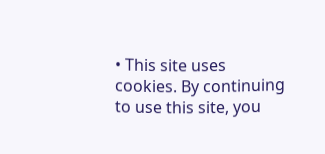• This site uses cookies. By continuing to use this site, you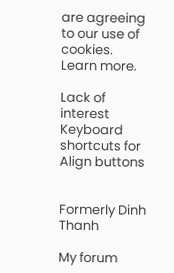are agreeing to our use of cookies. Learn more.

Lack of interest Keyboard shortcuts for Align buttons


Formerly Dinh Thanh

My forum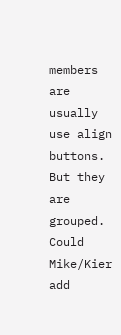members are usually use align buttons. But they are grouped.
Could Mike/Kier add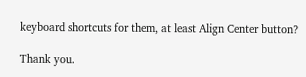keyboard shortcuts for them, at least Align Center button?

Thank you.